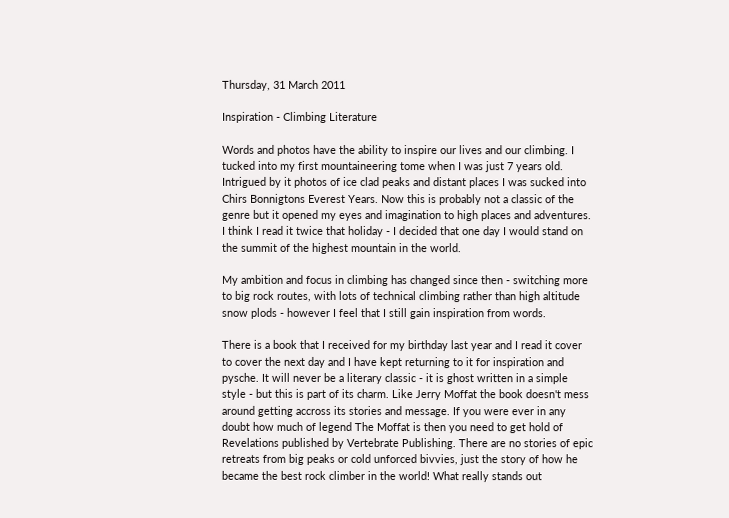Thursday, 31 March 2011

Inspiration - Climbing Literature

Words and photos have the ability to inspire our lives and our climbing. I tucked into my first mountaineering tome when I was just 7 years old. Intrigued by it photos of ice clad peaks and distant places I was sucked into Chirs Bonnigtons Everest Years. Now this is probably not a classic of the genre but it opened my eyes and imagination to high places and adventures. I think I read it twice that holiday - I decided that one day I would stand on the summit of the highest mountain in the world.

My ambition and focus in climbing has changed since then - switching more to big rock routes, with lots of technical climbing rather than high altitude snow plods - however I feel that I still gain inspiration from words.

There is a book that I received for my birthday last year and I read it cover to cover the next day and I have kept returning to it for inspiration and pysche. It will never be a literary classic - it is ghost written in a simple style - but this is part of its charm. Like Jerry Moffat the book doesn't mess around getting accross its stories and message. If you were ever in any doubt how much of legend The Moffat is then you need to get hold of Revelations published by Vertebrate Publishing. There are no stories of epic retreats from big peaks or cold unforced bivvies, just the story of how he became the best rock climber in the world! What really stands out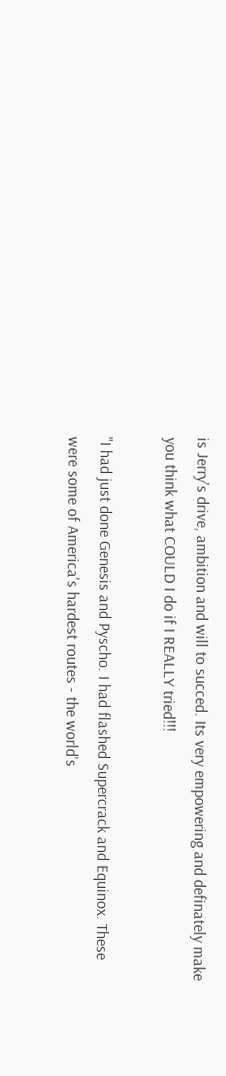is Jerry's drive, ambition and will to succed. Its very empowering and definately make you think what COULD I do if I REALLY tried!!!

"I had just done Genesis and Pyscho. I had flashed Supercrack and Equinox. These were some of America's hardest routes - the world's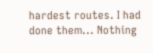hardest routes. I had done them... Nothing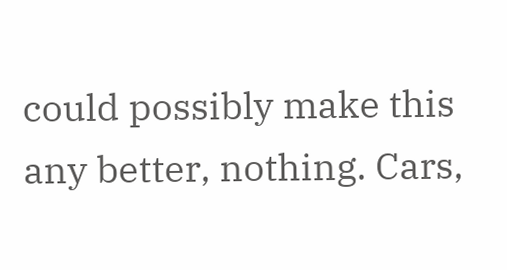could possibly make this any better, nothing. Cars,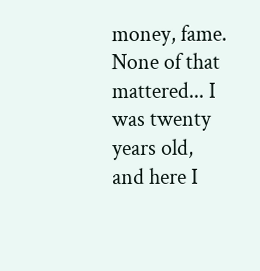money, fame. None of that mattered... I was twenty years old, and here I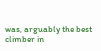was, arguably the best climber in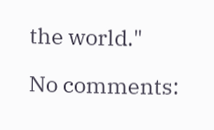the world."

No comments: